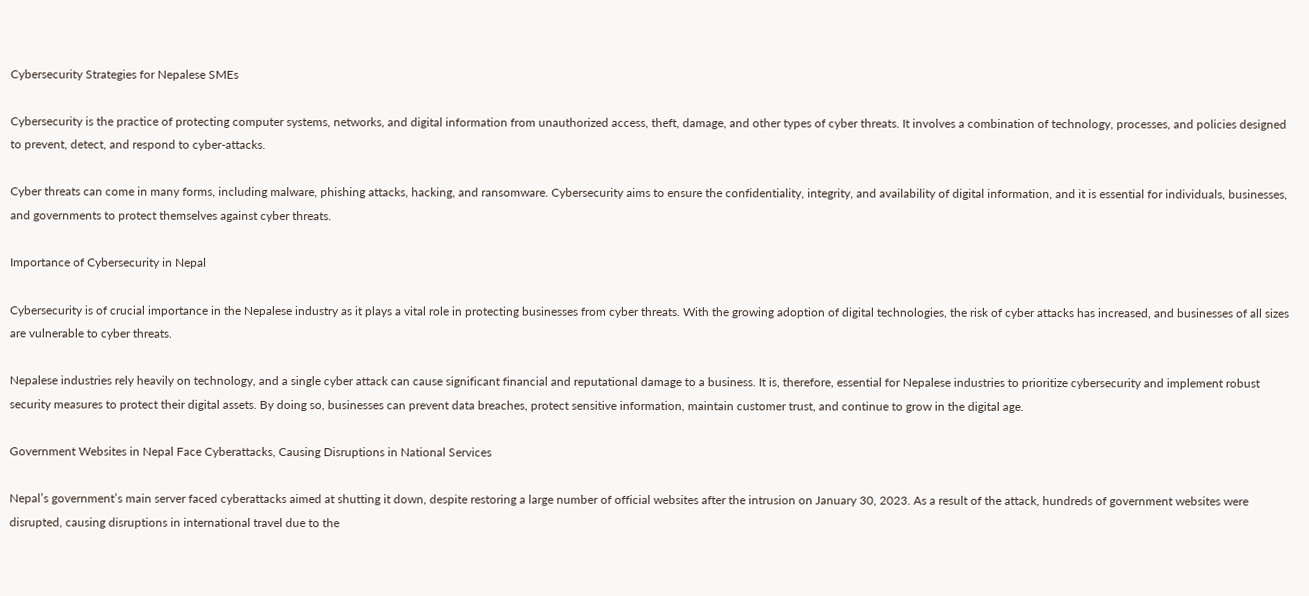Cybersecurity Strategies for Nepalese SMEs

Cybersecurity is the practice of protecting computer systems, networks, and digital information from unauthorized access, theft, damage, and other types of cyber threats. It involves a combination of technology, processes, and policies designed to prevent, detect, and respond to cyber-attacks.

Cyber threats can come in many forms, including malware, phishing attacks, hacking, and ransomware. Cybersecurity aims to ensure the confidentiality, integrity, and availability of digital information, and it is essential for individuals, businesses, and governments to protect themselves against cyber threats.

Importance of Cybersecurity in Nepal

Cybersecurity is of crucial importance in the Nepalese industry as it plays a vital role in protecting businesses from cyber threats. With the growing adoption of digital technologies, the risk of cyber attacks has increased, and businesses of all sizes are vulnerable to cyber threats.

Nepalese industries rely heavily on technology, and a single cyber attack can cause significant financial and reputational damage to a business. It is, therefore, essential for Nepalese industries to prioritize cybersecurity and implement robust security measures to protect their digital assets. By doing so, businesses can prevent data breaches, protect sensitive information, maintain customer trust, and continue to grow in the digital age.

Government Websites in Nepal Face Cyberattacks, Causing Disruptions in National Services

Nepal’s government’s main server faced cyberattacks aimed at shutting it down, despite restoring a large number of official websites after the intrusion on January 30, 2023. As a result of the attack, hundreds of government websites were disrupted, causing disruptions in international travel due to the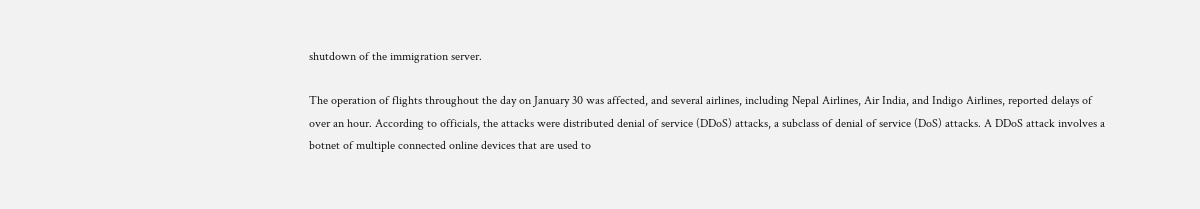shutdown of the immigration server.

The operation of flights throughout the day on January 30 was affected, and several airlines, including Nepal Airlines, Air India, and Indigo Airlines, reported delays of over an hour. According to officials, the attacks were distributed denial of service (DDoS) attacks, a subclass of denial of service (DoS) attacks. A DDoS attack involves a botnet of multiple connected online devices that are used to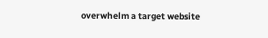overwhelm a target website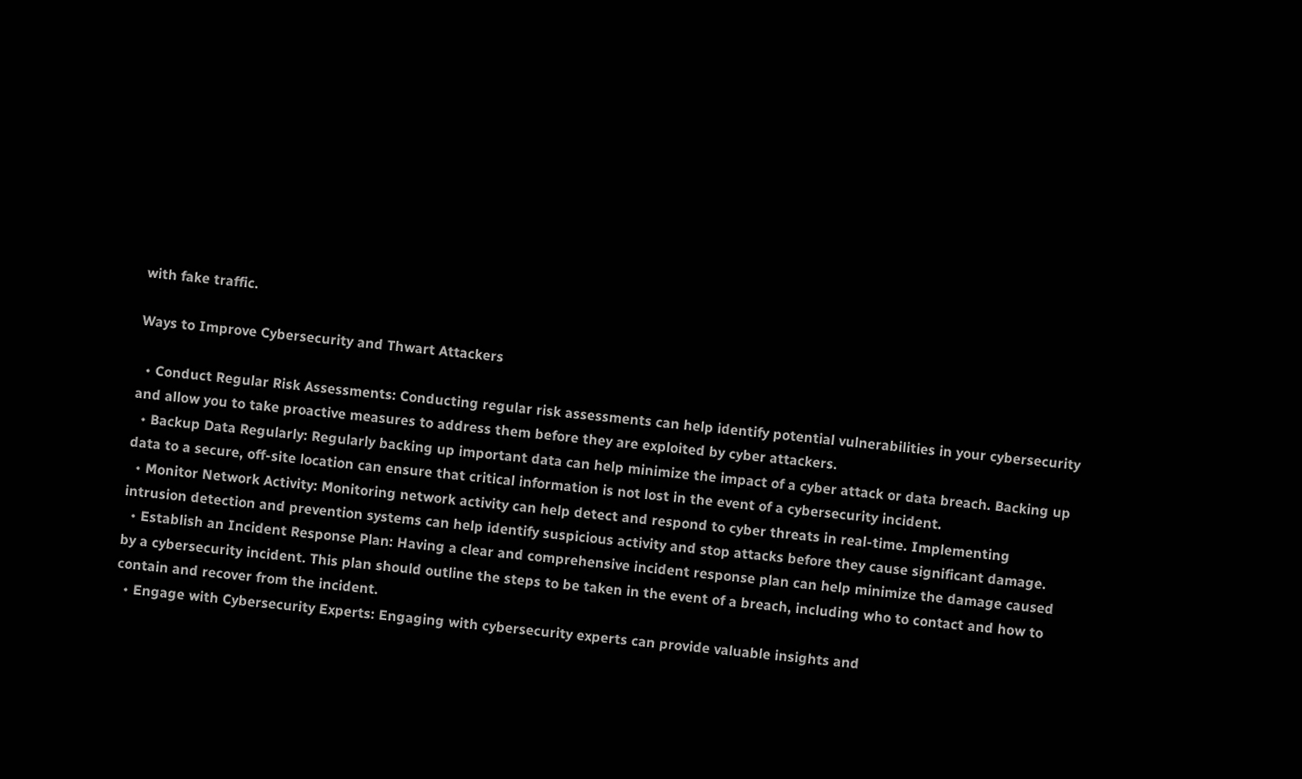with fake traffic.

Ways to Improve Cybersecurity and Thwart Attackers

  • Conduct Regular Risk Assessments: Conducting regular risk assessments can help identify potential vulnerabilities in your cybersecurity and allow you to take proactive measures to address them before they are exploited by cyber attackers.
  • Backup Data Regularly: Regularly backing up important data can help minimize the impact of a cyber attack or data breach. Backing up data to a secure, off-site location can ensure that critical information is not lost in the event of a cybersecurity incident.
  • Monitor Network Activity: Monitoring network activity can help detect and respond to cyber threats in real-time. Implementing intrusion detection and prevention systems can help identify suspicious activity and stop attacks before they cause significant damage.
  • Establish an Incident Response Plan: Having a clear and comprehensive incident response plan can help minimize the damage caused by a cybersecurity incident. This plan should outline the steps to be taken in the event of a breach, including who to contact and how to contain and recover from the incident.
  • Engage with Cybersecurity Experts: Engaging with cybersecurity experts can provide valuable insights and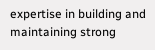expertise in building and maintaining strong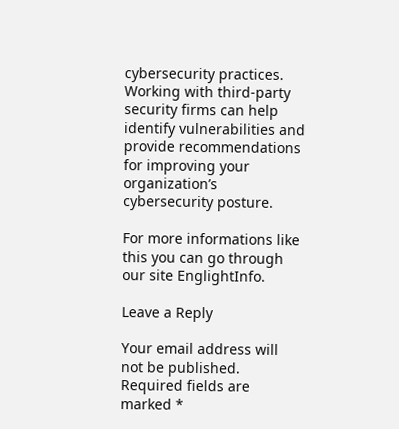cybersecurity practices. Working with third-party security firms can help identify vulnerabilities and provide recommendations for improving your organization’s cybersecurity posture.

For more informations like this you can go through our site EnglightInfo.

Leave a Reply

Your email address will not be published. Required fields are marked *